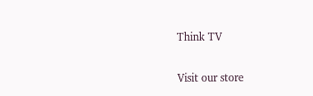Think TV

Visit our store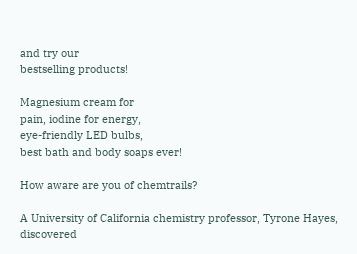and try our
bestselling products!

Magnesium cream for
pain, iodine for energy,
eye-friendly LED bulbs,
best bath and body soaps ever!

How aware are you of chemtrails?

A University of California chemistry professor, Tyrone Hayes, discovered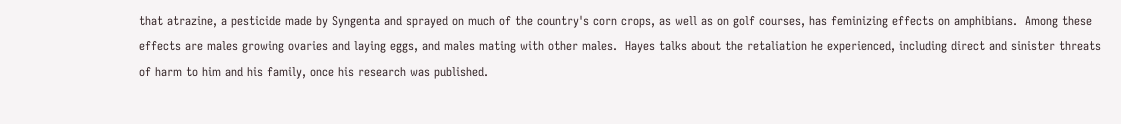that atrazine, a pesticide made by Syngenta and sprayed on much of the country's corn crops, as well as on golf courses, has feminizing effects on amphibians.  Among these effects are males growing ovaries and laying eggs, and males mating with other males.  Hayes talks about the retaliation he experienced, including direct and sinister threats of harm to him and his family, once his research was published.